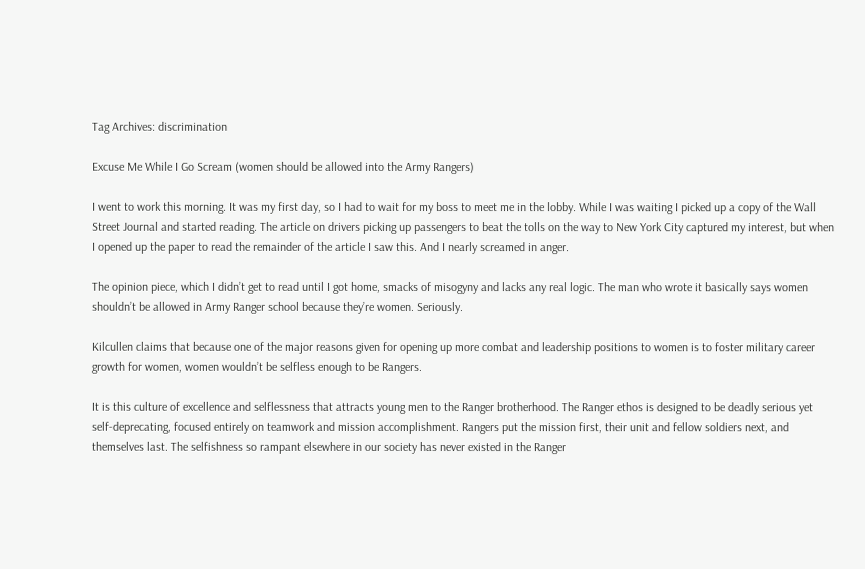Tag Archives: discrimination

Excuse Me While I Go Scream (women should be allowed into the Army Rangers)

I went to work this morning. It was my first day, so I had to wait for my boss to meet me in the lobby. While I was waiting I picked up a copy of the Wall Street Journal and started reading. The article on drivers picking up passengers to beat the tolls on the way to New York City captured my interest, but when I opened up the paper to read the remainder of the article I saw this. And I nearly screamed in anger.

The opinion piece, which I didn’t get to read until I got home, smacks of misogyny and lacks any real logic. The man who wrote it basically says women shouldn’t be allowed in Army Ranger school because they’re women. Seriously.

Kilcullen claims that because one of the major reasons given for opening up more combat and leadership positions to women is to foster military career growth for women, women wouldn’t be selfless enough to be Rangers.

It is this culture of excellence and selflessness that attracts young men to the Ranger brotherhood. The Ranger ethos is designed to be deadly serious yet self-deprecating, focused entirely on teamwork and mission accomplishment. Rangers put the mission first, their unit and fellow soldiers next, and themselves last. The selfishness so rampant elsewhere in our society has never existed in the Ranger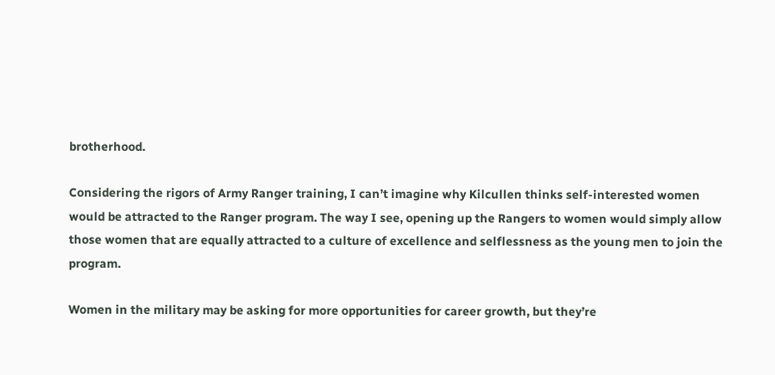brotherhood.

Considering the rigors of Army Ranger training, I can’t imagine why Kilcullen thinks self-interested women would be attracted to the Ranger program. The way I see, opening up the Rangers to women would simply allow those women that are equally attracted to a culture of excellence and selflessness as the young men to join the program.

Women in the military may be asking for more opportunities for career growth, but they’re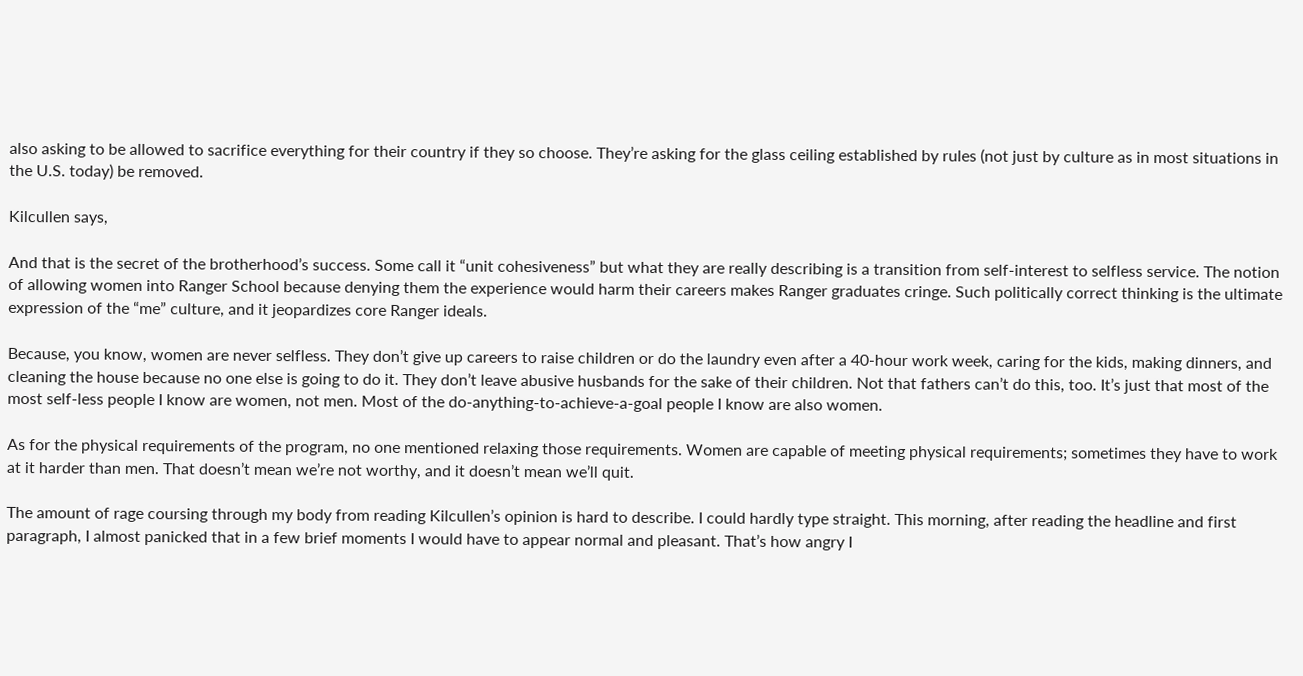also asking to be allowed to sacrifice everything for their country if they so choose. They’re asking for the glass ceiling established by rules (not just by culture as in most situations in the U.S. today) be removed.

Kilcullen says,

And that is the secret of the brotherhood’s success. Some call it “unit cohesiveness” but what they are really describing is a transition from self-interest to selfless service. The notion of allowing women into Ranger School because denying them the experience would harm their careers makes Ranger graduates cringe. Such politically correct thinking is the ultimate expression of the “me” culture, and it jeopardizes core Ranger ideals.

Because, you know, women are never selfless. They don’t give up careers to raise children or do the laundry even after a 40-hour work week, caring for the kids, making dinners, and cleaning the house because no one else is going to do it. They don’t leave abusive husbands for the sake of their children. Not that fathers can’t do this, too. It’s just that most of the most self-less people I know are women, not men. Most of the do-anything-to-achieve-a-goal people I know are also women.

As for the physical requirements of the program, no one mentioned relaxing those requirements. Women are capable of meeting physical requirements; sometimes they have to work at it harder than men. That doesn’t mean we’re not worthy, and it doesn’t mean we’ll quit.

The amount of rage coursing through my body from reading Kilcullen’s opinion is hard to describe. I could hardly type straight. This morning, after reading the headline and first paragraph, I almost panicked that in a few brief moments I would have to appear normal and pleasant. That’s how angry I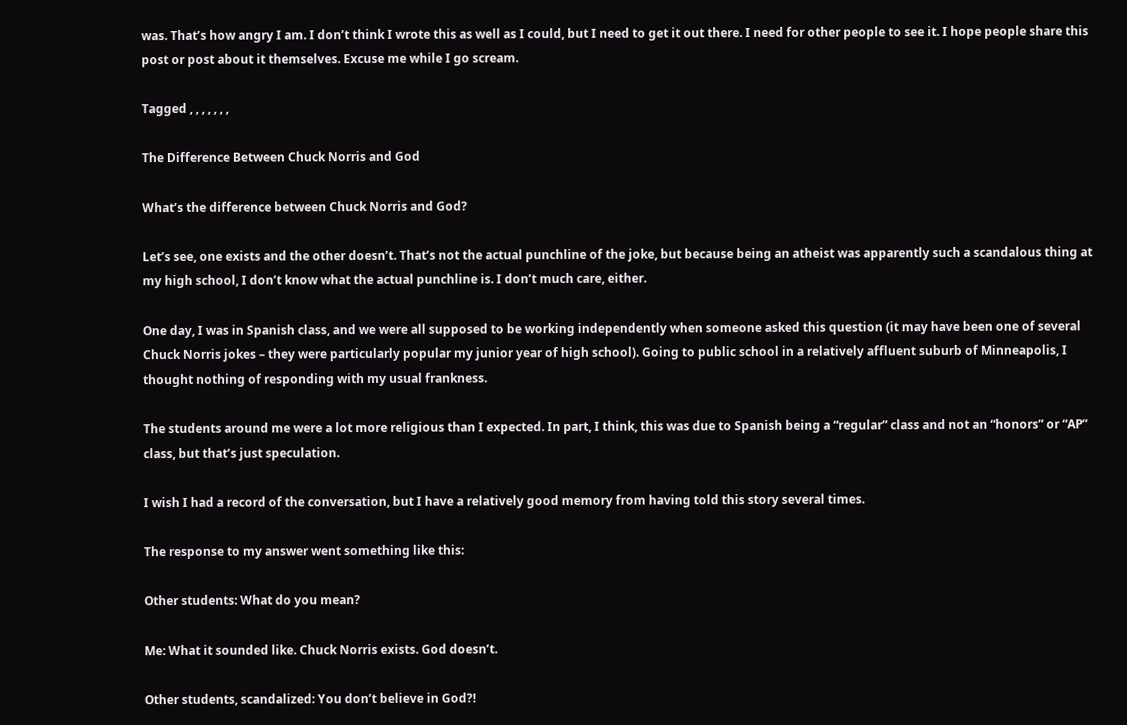was. That’s how angry I am. I don’t think I wrote this as well as I could, but I need to get it out there. I need for other people to see it. I hope people share this post or post about it themselves. Excuse me while I go scream.

Tagged , , , , , , ,

The Difference Between Chuck Norris and God

What’s the difference between Chuck Norris and God?

Let’s see, one exists and the other doesn’t. That’s not the actual punchline of the joke, but because being an atheist was apparently such a scandalous thing at my high school, I don’t know what the actual punchline is. I don’t much care, either.

One day, I was in Spanish class, and we were all supposed to be working independently when someone asked this question (it may have been one of several Chuck Norris jokes – they were particularly popular my junior year of high school). Going to public school in a relatively affluent suburb of Minneapolis, I thought nothing of responding with my usual frankness.

The students around me were a lot more religious than I expected. In part, I think, this was due to Spanish being a “regular” class and not an “honors” or “AP” class, but that’s just speculation.

I wish I had a record of the conversation, but I have a relatively good memory from having told this story several times.

The response to my answer went something like this:

Other students: What do you mean?

Me: What it sounded like. Chuck Norris exists. God doesn’t.

Other students, scandalized: You don’t believe in God?!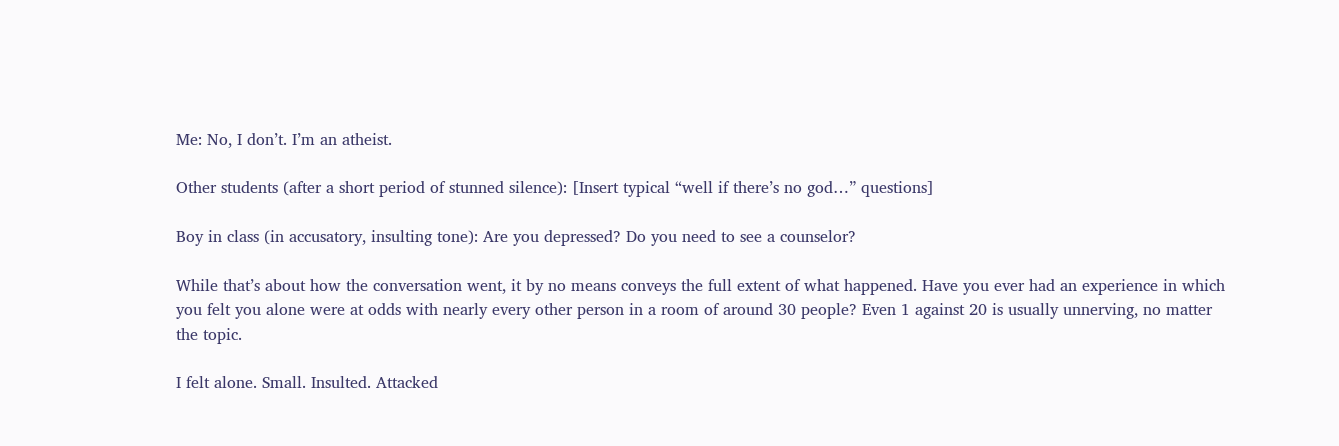Me: No, I don’t. I’m an atheist.

Other students (after a short period of stunned silence): [Insert typical “well if there’s no god…” questions]

Boy in class (in accusatory, insulting tone): Are you depressed? Do you need to see a counselor?

While that’s about how the conversation went, it by no means conveys the full extent of what happened. Have you ever had an experience in which you felt you alone were at odds with nearly every other person in a room of around 30 people? Even 1 against 20 is usually unnerving, no matter the topic.

I felt alone. Small. Insulted. Attacked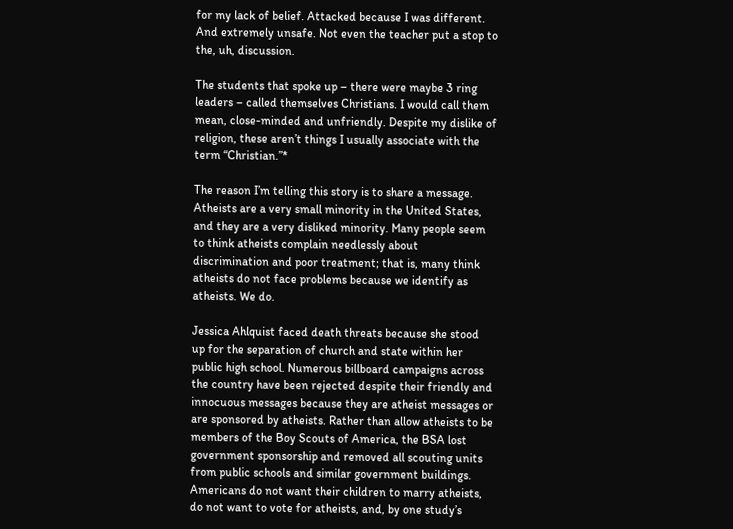for my lack of belief. Attacked because I was different. And extremely unsafe. Not even the teacher put a stop to the, uh, discussion.

The students that spoke up – there were maybe 3 ring leaders – called themselves Christians. I would call them mean, close-minded and unfriendly. Despite my dislike of religion, these aren’t things I usually associate with the term “Christian.”*

The reason I’m telling this story is to share a message. Atheists are a very small minority in the United States, and they are a very disliked minority. Many people seem to think atheists complain needlessly about discrimination and poor treatment; that is, many think atheists do not face problems because we identify as atheists. We do.

Jessica Ahlquist faced death threats because she stood up for the separation of church and state within her public high school. Numerous billboard campaigns across the country have been rejected despite their friendly and innocuous messages because they are atheist messages or are sponsored by atheists. Rather than allow atheists to be members of the Boy Scouts of America, the BSA lost government sponsorship and removed all scouting units from public schools and similar government buildings. Americans do not want their children to marry atheists, do not want to vote for atheists, and, by one study’s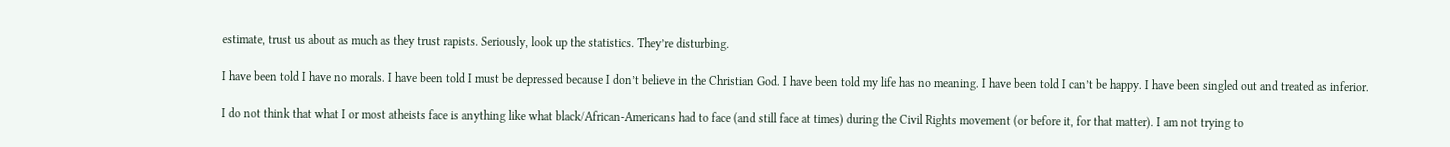estimate, trust us about as much as they trust rapists. Seriously, look up the statistics. They’re disturbing.

I have been told I have no morals. I have been told I must be depressed because I don’t believe in the Christian God. I have been told my life has no meaning. I have been told I can’t be happy. I have been singled out and treated as inferior.

I do not think that what I or most atheists face is anything like what black/African-Americans had to face (and still face at times) during the Civil Rights movement (or before it, for that matter). I am not trying to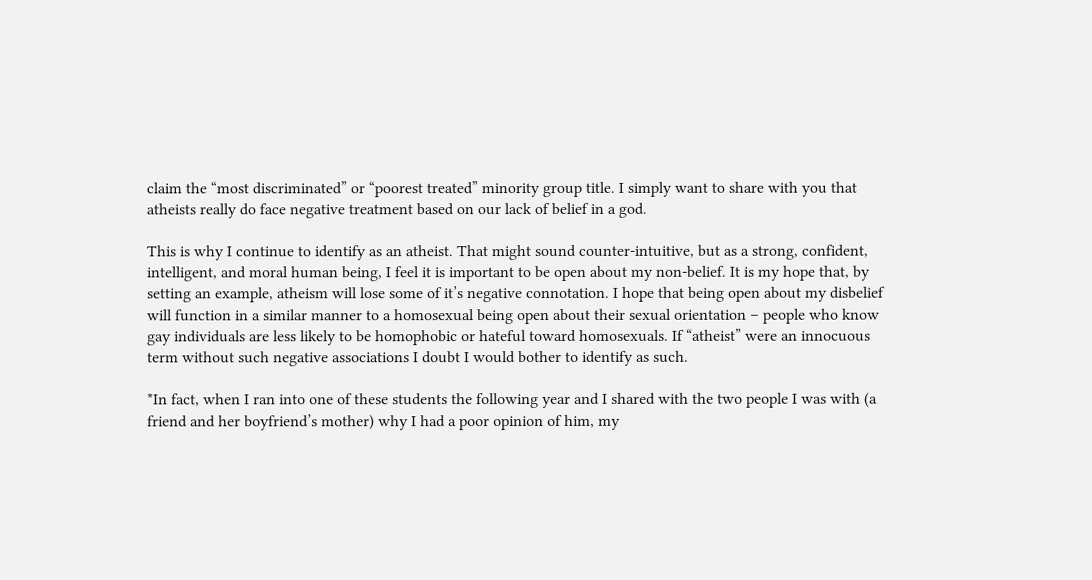claim the “most discriminated” or “poorest treated” minority group title. I simply want to share with you that atheists really do face negative treatment based on our lack of belief in a god.

This is why I continue to identify as an atheist. That might sound counter-intuitive, but as a strong, confident, intelligent, and moral human being, I feel it is important to be open about my non-belief. It is my hope that, by setting an example, atheism will lose some of it’s negative connotation. I hope that being open about my disbelief will function in a similar manner to a homosexual being open about their sexual orientation – people who know gay individuals are less likely to be homophobic or hateful toward homosexuals. If “atheist” were an innocuous term without such negative associations I doubt I would bother to identify as such.

*In fact, when I ran into one of these students the following year and I shared with the two people I was with (a friend and her boyfriend’s mother) why I had a poor opinion of him, my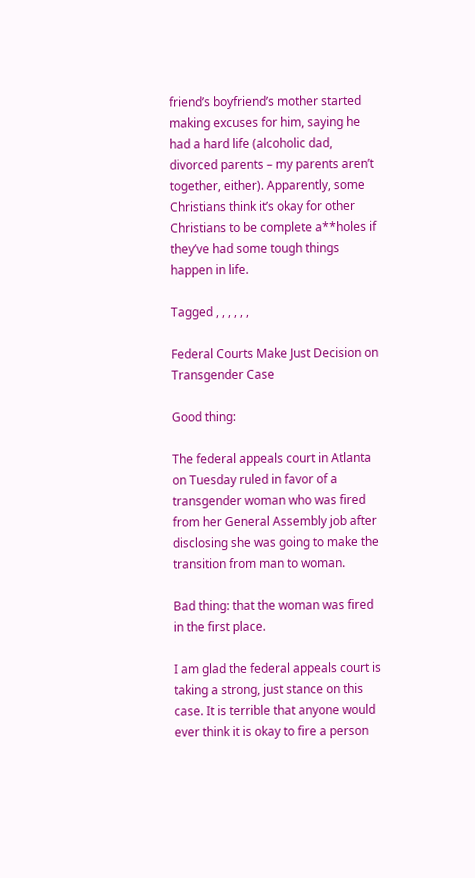friend’s boyfriend’s mother started making excuses for him, saying he had a hard life (alcoholic dad, divorced parents – my parents aren’t together, either). Apparently, some Christians think it’s okay for other Christians to be complete a**holes if they’ve had some tough things happen in life.

Tagged , , , , , ,

Federal Courts Make Just Decision on Transgender Case

Good thing:

The federal appeals court in Atlanta on Tuesday ruled in favor of a transgender woman who was fired from her General Assembly job after disclosing she was going to make the transition from man to woman.

Bad thing: that the woman was fired in the first place.

I am glad the federal appeals court is taking a strong, just stance on this case. It is terrible that anyone would ever think it is okay to fire a person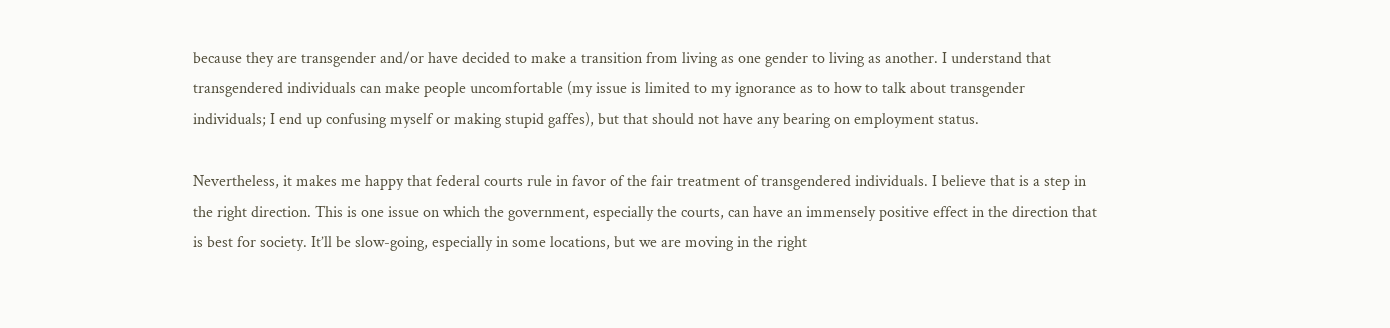because they are transgender and/or have decided to make a transition from living as one gender to living as another. I understand that transgendered individuals can make people uncomfortable (my issue is limited to my ignorance as to how to talk about transgender individuals; I end up confusing myself or making stupid gaffes), but that should not have any bearing on employment status.

Nevertheless, it makes me happy that federal courts rule in favor of the fair treatment of transgendered individuals. I believe that is a step in the right direction. This is one issue on which the government, especially the courts, can have an immensely positive effect in the direction that is best for society. It’ll be slow-going, especially in some locations, but we are moving in the right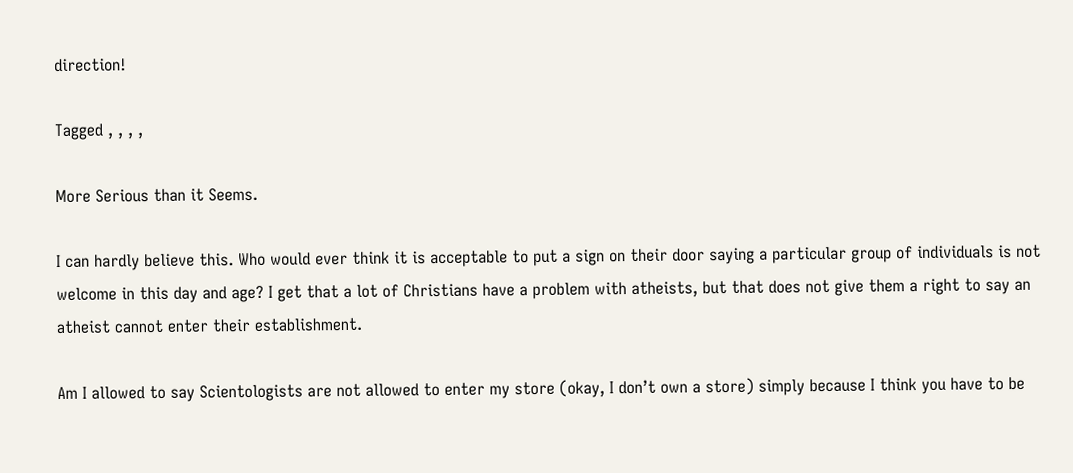direction!

Tagged , , , ,

More Serious than it Seems.

I can hardly believe this. Who would ever think it is acceptable to put a sign on their door saying a particular group of individuals is not welcome in this day and age? I get that a lot of Christians have a problem with atheists, but that does not give them a right to say an atheist cannot enter their establishment.

Am I allowed to say Scientologists are not allowed to enter my store (okay, I don’t own a store) simply because I think you have to be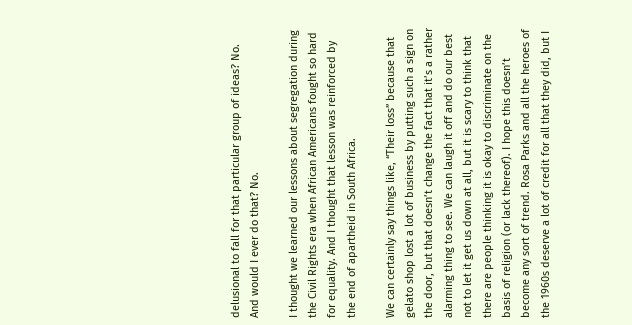delusional to fall for that particular group of ideas? No. And would I ever do that? No.

I thought we learned our lessons about segregation during the Civil Rights era when African Americans fought so hard for equality. And I thought that lesson was reinforced by the end of apartheid in South Africa.

We can certainly say things like, “Their loss” because that gelato shop lost a lot of business by putting such a sign on the door, but that doesn’t change the fact that it’s a rather alarming thing to see. We can laugh it off and do our best not to let it get us down at all, but it is scary to think that there are people thinking it is okay to discriminate on the basis of religion (or lack thereof). I hope this doesn’t become any sort of trend. Rosa Parks and all the heroes of the 1960s deserve a lot of credit for all that they did, but I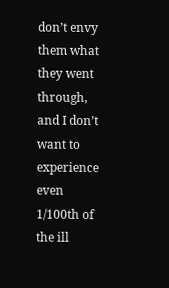don’t envy them what they went through, and I don’t want to experience even 1/100th of the ill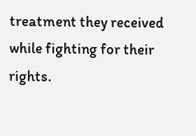treatment they received while fighting for their rights.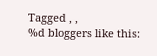Tagged , ,
%d bloggers like this: